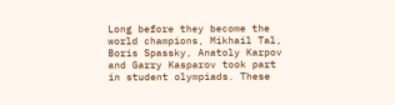Long before they become the world champions, Mikhail Tal, Boris Spassky, Anatoly Karpov and Garry Kasparov took part in student olympiads. These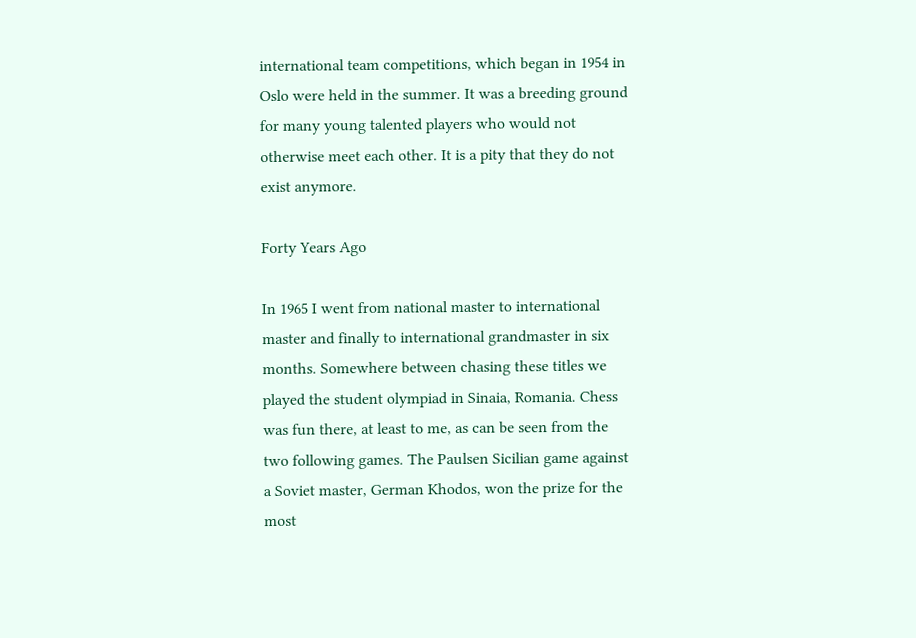international team competitions, which began in 1954 in Oslo were held in the summer. It was a breeding ground for many young talented players who would not otherwise meet each other. It is a pity that they do not exist anymore.

Forty Years Ago

In 1965 I went from national master to international master and finally to international grandmaster in six months. Somewhere between chasing these titles we played the student olympiad in Sinaia, Romania. Chess was fun there, at least to me, as can be seen from the two following games. The Paulsen Sicilian game against a Soviet master, German Khodos, won the prize for the most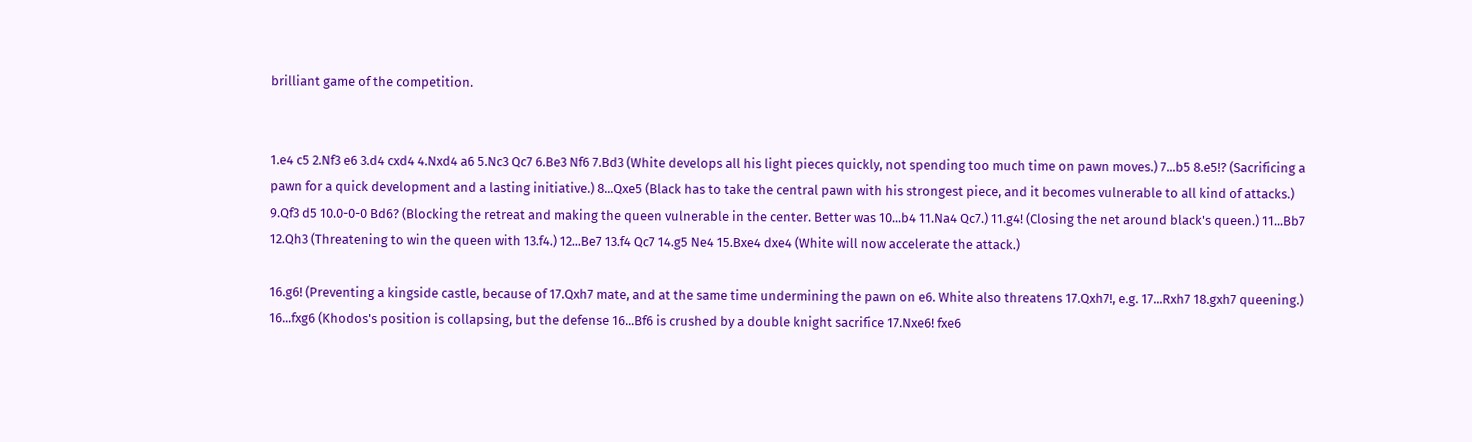brilliant game of the competition.


1.e4 c5 2.Nf3 e6 3.d4 cxd4 4.Nxd4 a6 5.Nc3 Qc7 6.Be3 Nf6 7.Bd3 (White develops all his light pieces quickly, not spending too much time on pawn moves.) 7...b5 8.e5!? (Sacrificing a pawn for a quick development and a lasting initiative.) 8...Qxe5 (Black has to take the central pawn with his strongest piece, and it becomes vulnerable to all kind of attacks.) 9.Qf3 d5 10.0-0-0 Bd6? (Blocking the retreat and making the queen vulnerable in the center. Better was 10...b4 11.Na4 Qc7.) 11.g4! (Closing the net around black's queen.) 11...Bb7 12.Qh3 (Threatening to win the queen with 13.f4.) 12...Be7 13.f4 Qc7 14.g5 Ne4 15.Bxe4 dxe4 (White will now accelerate the attack.)

16.g6! (Preventing a kingside castle, because of 17.Qxh7 mate, and at the same time undermining the pawn on e6. White also threatens 17.Qxh7!, e.g. 17...Rxh7 18.gxh7 queening.) 16...fxg6 (Khodos's position is collapsing, but the defense 16...Bf6 is crushed by a double knight sacrifice 17.Nxe6! fxe6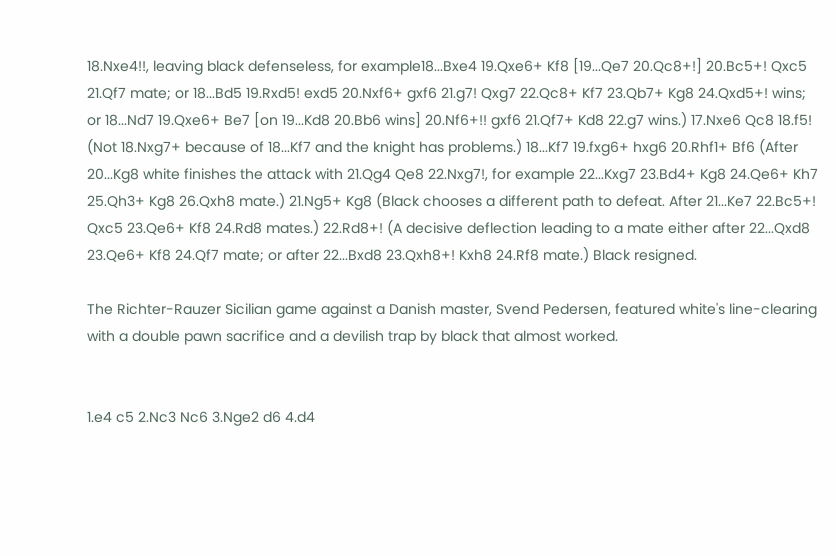18.Nxe4!!, leaving black defenseless, for example18...Bxe4 19.Qxe6+ Kf8 [19...Qe7 20.Qc8+!] 20.Bc5+! Qxc5 21.Qf7 mate; or 18...Bd5 19.Rxd5! exd5 20.Nxf6+ gxf6 21.g7! Qxg7 22.Qc8+ Kf7 23.Qb7+ Kg8 24.Qxd5+! wins; or 18...Nd7 19.Qxe6+ Be7 [on 19...Kd8 20.Bb6 wins] 20.Nf6+!! gxf6 21.Qf7+ Kd8 22.g7 wins.) 17.Nxe6 Qc8 18.f5! (Not 18.Nxg7+ because of 18...Kf7 and the knight has problems.) 18...Kf7 19.fxg6+ hxg6 20.Rhf1+ Bf6 (After 20...Kg8 white finishes the attack with 21.Qg4 Qe8 22.Nxg7!, for example 22...Kxg7 23.Bd4+ Kg8 24.Qe6+ Kh7 25.Qh3+ Kg8 26.Qxh8 mate.) 21.Ng5+ Kg8 (Black chooses a different path to defeat. After 21...Ke7 22.Bc5+! Qxc5 23.Qe6+ Kf8 24.Rd8 mates.) 22.Rd8+! (A decisive deflection leading to a mate either after 22...Qxd8 23.Qe6+ Kf8 24.Qf7 mate; or after 22...Bxd8 23.Qxh8+! Kxh8 24.Rf8 mate.) Black resigned.

The Richter-Rauzer Sicilian game against a Danish master, Svend Pedersen, featured white's line-clearing with a double pawn sacrifice and a devilish trap by black that almost worked.


1.e4 c5 2.Nc3 Nc6 3.Nge2 d6 4.d4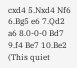cxd4 5.Nxd4 Nf6 6.Bg5 e6 7.Qd2 a6 8.0-0-0 Bd7 9.f4 Be7 10.Be2 (This quiet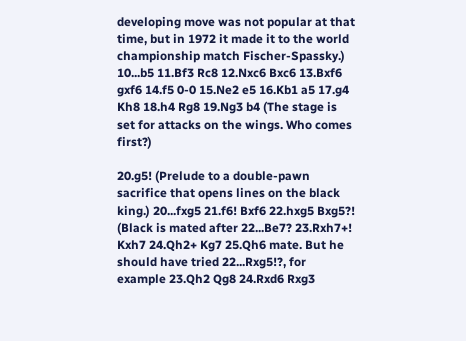developing move was not popular at that time, but in 1972 it made it to the world championship match Fischer-Spassky.) 10...b5 11.Bf3 Rc8 12.Nxc6 Bxc6 13.Bxf6 gxf6 14.f5 0-0 15.Ne2 e5 16.Kb1 a5 17.g4 Kh8 18.h4 Rg8 19.Ng3 b4 (The stage is set for attacks on the wings. Who comes first?)

20.g5! (Prelude to a double-pawn sacrifice that opens lines on the black king.) 20...fxg5 21.f6! Bxf6 22.hxg5 Bxg5?! (Black is mated after 22...Be7? 23.Rxh7+! Kxh7 24.Qh2+ Kg7 25.Qh6 mate. But he should have tried 22...Rxg5!?, for example 23.Qh2 Qg8 24.Rxd6 Rxg3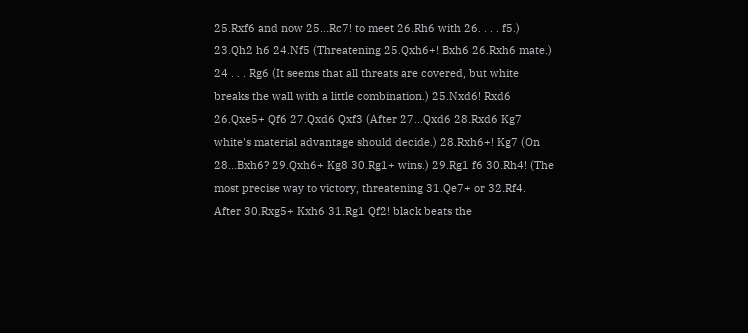25.Rxf6 and now 25...Rc7! to meet 26.Rh6 with 26. . . . f5.) 23.Qh2 h6 24.Nf5 (Threatening 25.Qxh6+! Bxh6 26.Rxh6 mate.) 24 . . . Rg6 (It seems that all threats are covered, but white breaks the wall with a little combination.) 25.Nxd6! Rxd6 26.Qxe5+ Qf6 27.Qxd6 Qxf3 (After 27...Qxd6 28.Rxd6 Kg7 white's material advantage should decide.) 28.Rxh6+! Kg7 (On 28...Bxh6? 29.Qxh6+ Kg8 30.Rg1+ wins.) 29.Rg1 f6 30.Rh4! (The most precise way to victory, threatening 31.Qe7+ or 32.Rf4. After 30.Rxg5+ Kxh6 31.Rg1 Qf2! black beats the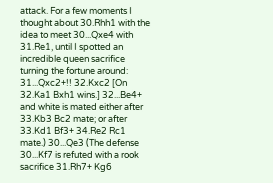attack. For a few moments I thought about 30.Rhh1 with the idea to meet 30...Qxe4 with 31.Re1, until I spotted an incredible queen sacrifice turning the fortune around: 31...Qxc2+!! 32.Kxc2 [On 32.Ka1 Bxh1 wins.] 32...Be4+ and white is mated either after 33.Kb3 Bc2 mate; or after 33.Kd1 Bf3+ 34.Re2 Rc1 mate.) 30...Qe3 (The defense 30...Kf7 is refuted with a rook sacrifice 31.Rh7+ Kg6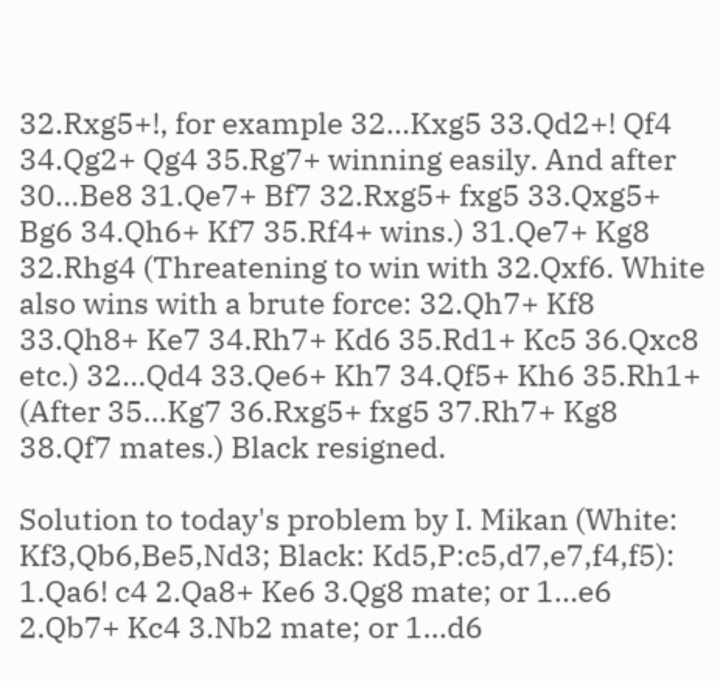32.Rxg5+!, for example 32...Kxg5 33.Qd2+! Qf4 34.Qg2+ Qg4 35.Rg7+ winning easily. And after 30...Be8 31.Qe7+ Bf7 32.Rxg5+ fxg5 33.Qxg5+ Bg6 34.Qh6+ Kf7 35.Rf4+ wins.) 31.Qe7+ Kg8 32.Rhg4 (Threatening to win with 32.Qxf6. White also wins with a brute force: 32.Qh7+ Kf8 33.Qh8+ Ke7 34.Rh7+ Kd6 35.Rd1+ Kc5 36.Qxc8 etc.) 32...Qd4 33.Qe6+ Kh7 34.Qf5+ Kh6 35.Rh1+ (After 35...Kg7 36.Rxg5+ fxg5 37.Rh7+ Kg8 38.Qf7 mates.) Black resigned.

Solution to today's problem by I. Mikan (White: Kf3,Qb6,Be5,Nd3; Black: Kd5,P:c5,d7,e7,f4,f5): 1.Qa6! c4 2.Qa8+ Ke6 3.Qg8 mate; or 1...e6 2.Qb7+ Kc4 3.Nb2 mate; or 1...d6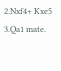2.Nxf4+ Kxe5 3.Qa1 mate.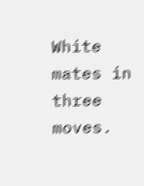White mates in three moves.